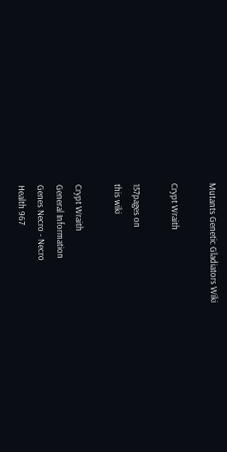Mutants Genetic Gladiators Wiki

Crypt Wraith

157pages on
this wiki

Crypt Wraith
General Information
Genes Necro - Necro
Health 967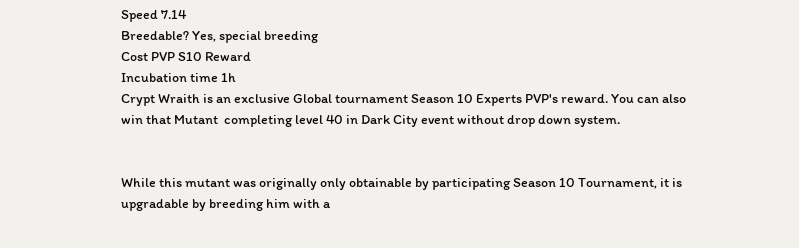Speed 7.14
Breedable? Yes, special breeding
Cost PVP S10 Reward
Incubation time 1h
Crypt Wraith is an exclusive Global tournament Season 10 Experts PVP's reward. You can also win that Mutant  completing level 40 in Dark City event without drop down system.


While this mutant was originally only obtainable by participating Season 10 Tournament, it is upgradable by breeding him with a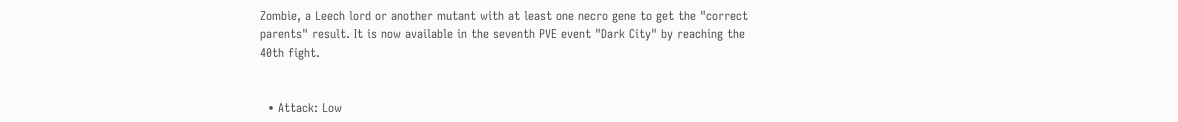Zombie, a Leech lord or another mutant with at least one necro gene to get the "correct parents" result. It is now available in the seventh PVE event "Dark City" by reaching the 40th fight.


  • Attack: Low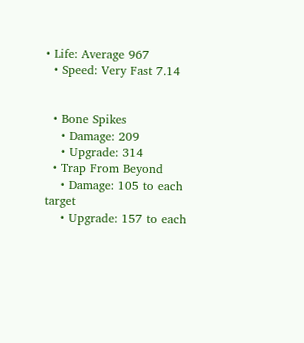• Life: Average 967
  • Speed: Very Fast 7.14


  • Bone Spikes
    • Damage: 209
    • Upgrade: 314
  • Trap From Beyond
    • Damage: 105 to each target
    • Upgrade: 157 to each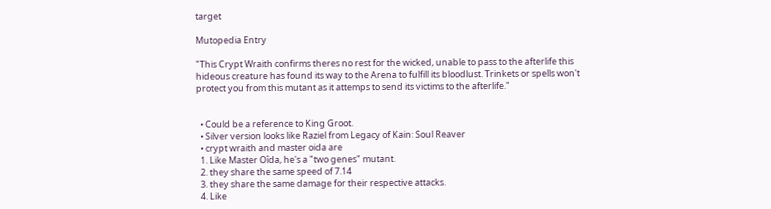target

Mutopedia Entry

"This Crypt Wraith confirms theres no rest for the wicked, unable to pass to the afterlife this hideous creature has found its way to the Arena to fulfill its bloodlust. Trinkets or spells won't protect you from this mutant as it attemps to send its victims to the afterlife."


  • Could be a reference to King Groot.
  • Silver version looks like Raziel from Legacy of Kain: Soul Reaver
  • crypt wraith and master oida are
  1. Like Master Oîda, he's a "two genes" mutant.
  2. they share the same speed of 7.14
  3. they share the same damage for their respective attacks.
  4. Like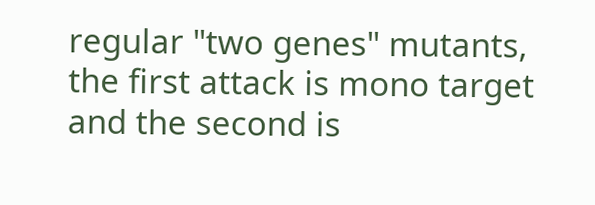regular "two genes" mutants, the first attack is mono target and the second is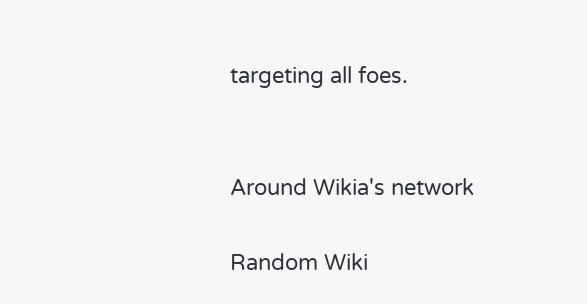targeting all foes.


Around Wikia's network

Random Wiki